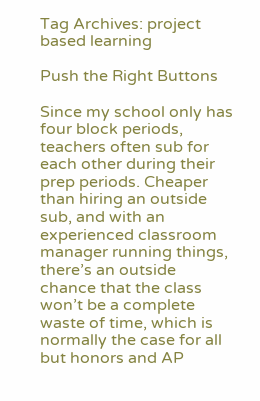Tag Archives: project based learning

Push the Right Buttons

Since my school only has four block periods, teachers often sub for each other during their prep periods. Cheaper than hiring an outside sub, and with an experienced classroom manager running things, there’s an outside chance that the class won’t be a complete waste of time, which is normally the case for all but honors and AP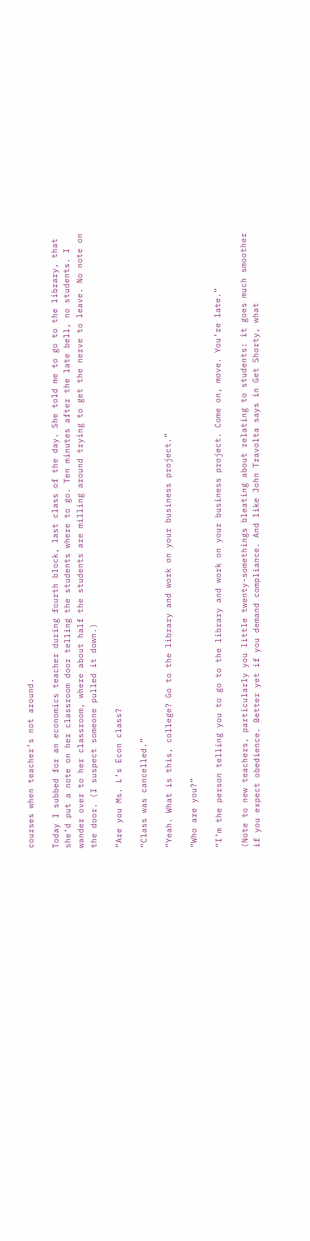courses when teacher’s not around.

Today I subbed for an economics teacher during fourth block, last class of the day. She told me to go to the library, that she’d put a note on her classroom door telling the students where to go. Ten minutes after the late bell, no students. I wander over to her classroom, where about half the students are milling around trying to get the nerve to leave. No note on the door. (I suspect someone pulled it down.)

“Are you Ms. L’s Econ class?

“Class was cancelled.”

“Yeah. What is this, college? Go to the library and work on your business project.”

“Who are you?”

“I’m the person telling you to go to the library and work on your business project. Come on, move. You’re late.”

(Note to new teachers, particularly you little twenty-somethings bleating about relating to students: it goes much smoother if you expect obedience. Better yet if you demand compliance. And like John Travolta says in Get Shorty, what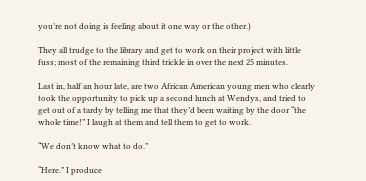you’re not doing is feeling about it one way or the other.)

They all trudge to the library and get to work on their project with little fuss; most of the remaining third trickle in over the next 25 minutes.

Last in, half an hour late, are two African American young men who clearly took the opportunity to pick up a second lunch at Wendys, and tried to get out of a tardy by telling me that they’d been waiting by the door “the whole time!” I laugh at them and tell them to get to work.

“We don’t know what to do.”

“Here.” I produce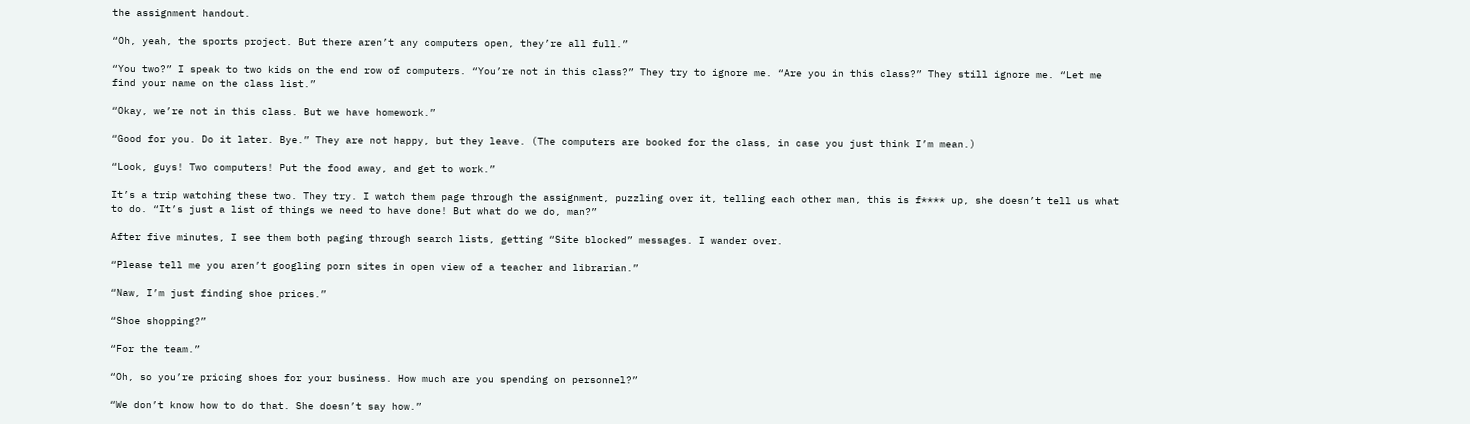the assignment handout.

“Oh, yeah, the sports project. But there aren’t any computers open, they’re all full.”

“You two?” I speak to two kids on the end row of computers. “You’re not in this class?” They try to ignore me. “Are you in this class?” They still ignore me. “Let me find your name on the class list.”

“Okay, we’re not in this class. But we have homework.”

“Good for you. Do it later. Bye.” They are not happy, but they leave. (The computers are booked for the class, in case you just think I’m mean.)

“Look, guys! Two computers! Put the food away, and get to work.”

It’s a trip watching these two. They try. I watch them page through the assignment, puzzling over it, telling each other man, this is f**** up, she doesn’t tell us what to do. “It’s just a list of things we need to have done! But what do we do, man?”

After five minutes, I see them both paging through search lists, getting “Site blocked” messages. I wander over.

“Please tell me you aren’t googling porn sites in open view of a teacher and librarian.”

“Naw, I’m just finding shoe prices.”

“Shoe shopping?”

“For the team.”

“Oh, so you’re pricing shoes for your business. How much are you spending on personnel?”

“We don’t know how to do that. She doesn’t say how.”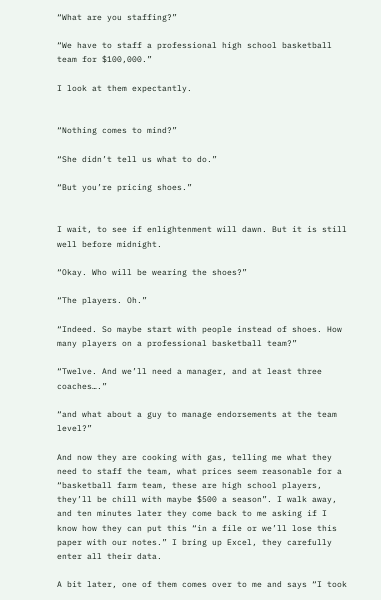“What are you staffing?”

“We have to staff a professional high school basketball team for $100,000.”

I look at them expectantly.


“Nothing comes to mind?”

“She didn’t tell us what to do.”

“But you’re pricing shoes.”


I wait, to see if enlightenment will dawn. But it is still well before midnight.

“Okay. Who will be wearing the shoes?”

“The players. Oh.”

“Indeed. So maybe start with people instead of shoes. How many players on a professional basketball team?”

“Twelve. And we’ll need a manager, and at least three coaches….”

“and what about a guy to manage endorsements at the team level?”

And now they are cooking with gas, telling me what they need to staff the team, what prices seem reasonable for a “basketball farm team, these are high school players, they’ll be chill with maybe $500 a season”. I walk away, and ten minutes later they come back to me asking if I know how they can put this “in a file or we’ll lose this paper with our notes.” I bring up Excel, they carefully enter all their data.

A bit later, one of them comes over to me and says “I took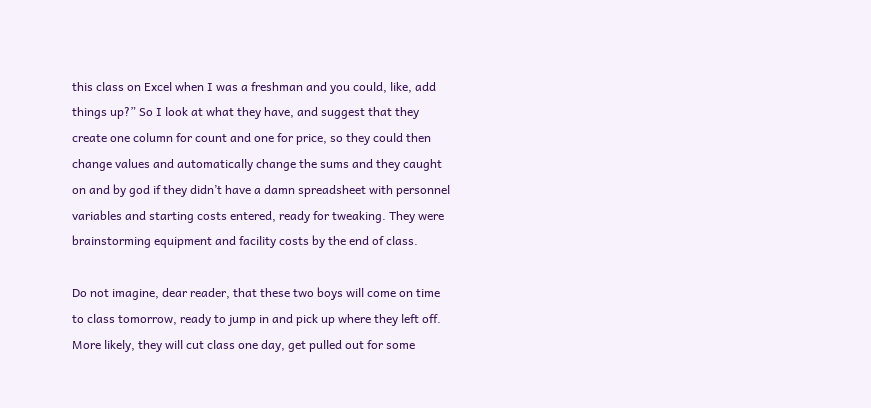this class on Excel when I was a freshman and you could, like, add things up?” So I look at what they have, and suggest that they create one column for count and one for price, so they could then change values and automatically change the sums and they caught on and by god if they didn’t have a damn spreadsheet with personnel variables and starting costs entered, ready for tweaking. They were brainstorming equipment and facility costs by the end of class.

Do not imagine, dear reader, that these two boys will come on time to class tomorrow, ready to jump in and pick up where they left off. More likely, they will cut class one day, get pulled out for some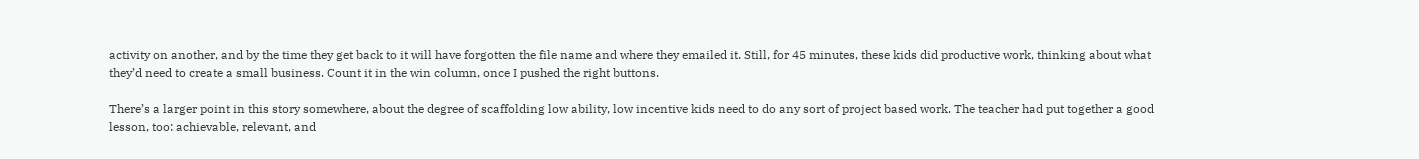activity on another, and by the time they get back to it will have forgotten the file name and where they emailed it. Still, for 45 minutes, these kids did productive work, thinking about what they’d need to create a small business. Count it in the win column, once I pushed the right buttons.

There’s a larger point in this story somewhere, about the degree of scaffolding low ability, low incentive kids need to do any sort of project based work. The teacher had put together a good lesson, too: achievable, relevant, and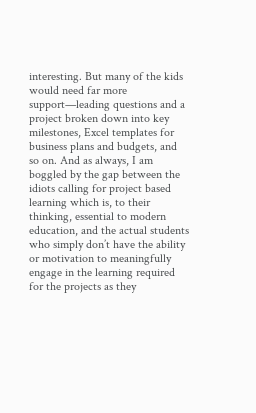interesting. But many of the kids would need far more support—leading questions and a project broken down into key milestones, Excel templates for business plans and budgets, and so on. And as always, I am boggled by the gap between the idiots calling for project based learning which is, to their thinking, essential to modern education, and the actual students who simply don’t have the ability or motivation to meaningfully engage in the learning required for the projects as they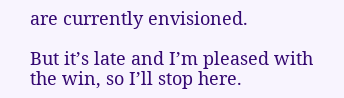are currently envisioned.

But it’s late and I’m pleased with the win, so I’ll stop here.